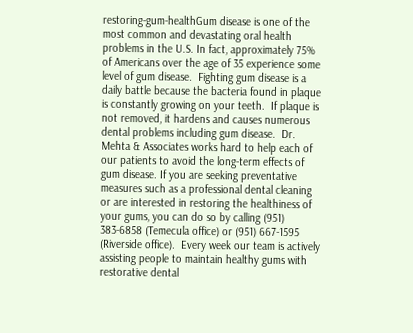restoring-gum-healthGum disease is one of the most common and devastating oral health problems in the U.S. In fact, approximately 75% of Americans over the age of 35 experience some level of gum disease.  Fighting gum disease is a daily battle because the bacteria found in plaque is constantly growing on your teeth.  If plaque is not removed, it hardens and causes numerous dental problems including gum disease.  Dr. Mehta & Associates works hard to help each of our patients to avoid the long-term effects of gum disease. If you are seeking preventative measures such as a professional dental cleaning or are interested in restoring the healthiness of your gums, you can do so by calling (951) 383-6858 (Temecula office) or (951) 667-1595 (Riverside office).  Every week our team is actively assisting people to maintain healthy gums with restorative dental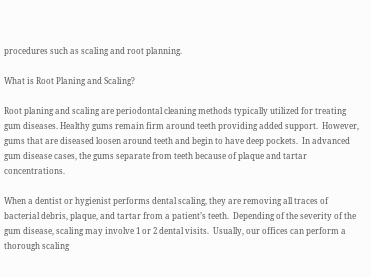procedures such as scaling and root planning.

What is Root Planing and Scaling?

Root planing and scaling are periodontal cleaning methods typically utilized for treating gum diseases. Healthy gums remain firm around teeth providing added support.  However, gums that are diseased loosen around teeth and begin to have deep pockets.  In advanced gum disease cases, the gums separate from teeth because of plaque and tartar concentrations.

When a dentist or hygienist performs dental scaling, they are removing all traces of bacterial debris, plaque, and tartar from a patient’s teeth.  Depending of the severity of the gum disease, scaling may involve 1 or 2 dental visits.  Usually, our offices can perform a thorough scaling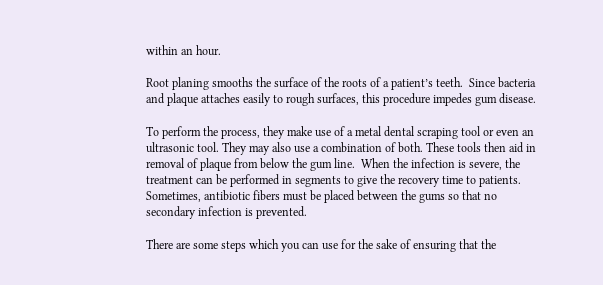within an hour.

Root planing smooths the surface of the roots of a patient’s teeth.  Since bacteria and plaque attaches easily to rough surfaces, this procedure impedes gum disease.

To perform the process, they make use of a metal dental scraping tool or even an ultrasonic tool. They may also use a combination of both. These tools then aid in removal of plaque from below the gum line.  When the infection is severe, the treatment can be performed in segments to give the recovery time to patients. Sometimes, antibiotic fibers must be placed between the gums so that no secondary infection is prevented.

There are some steps which you can use for the sake of ensuring that the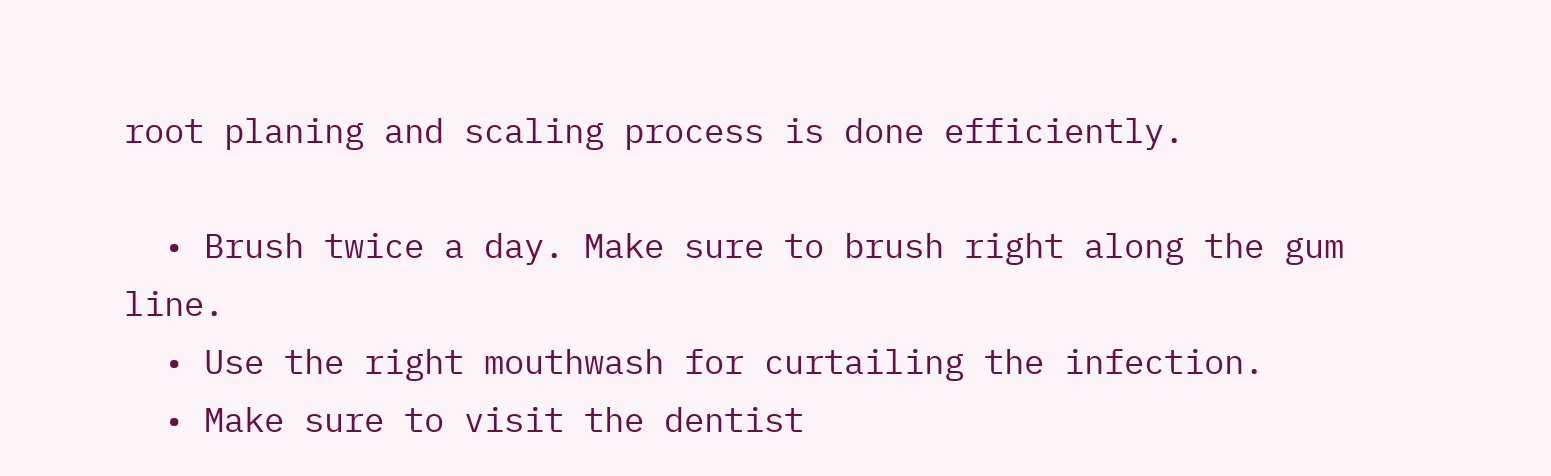root planing and scaling process is done efficiently.

  • Brush twice a day. Make sure to brush right along the gum line.
  • Use the right mouthwash for curtailing the infection.
  • Make sure to visit the dentist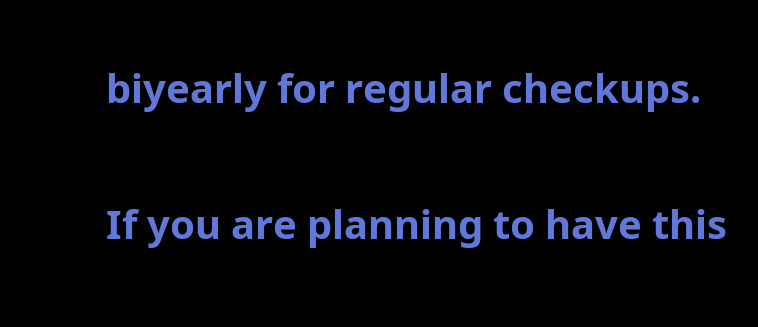biyearly for regular checkups.

If you are planning to have this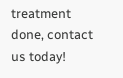treatment done, contact us today!